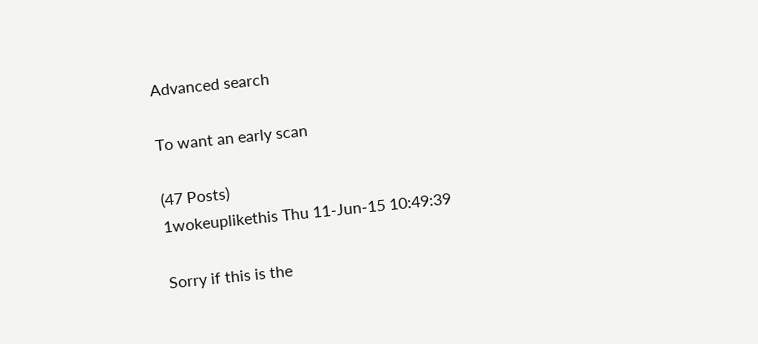Advanced search

To want an early scan

(47 Posts)
1wokeuplikethis Thu 11-Jun-15 10:49:39

Sorry if this is the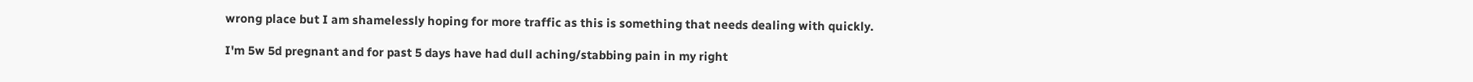wrong place but I am shamelessly hoping for more traffic as this is something that needs dealing with quickly.

I'm 5w 5d pregnant and for past 5 days have had dull aching/stabbing pain in my right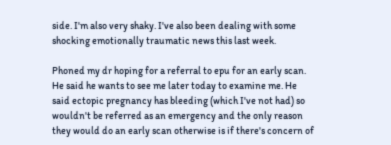side. I'm also very shaky. I've also been dealing with some shocking emotionally traumatic news this last week.

Phoned my dr hoping for a referral to epu for an early scan. He said he wants to see me later today to examine me. He said ectopic pregnancy has bleeding (which I've not had) so wouldn't be referred as an emergency and the only reason they would do an early scan otherwise is if there's concern of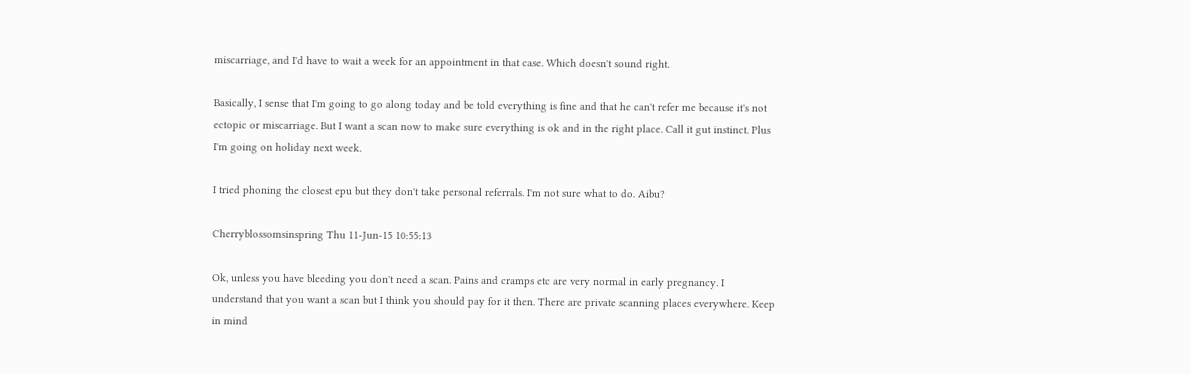miscarriage, and I'd have to wait a week for an appointment in that case. Which doesn't sound right.

Basically, I sense that I'm going to go along today and be told everything is fine and that he can't refer me because it's not ectopic or miscarriage. But I want a scan now to make sure everything is ok and in the right place. Call it gut instinct. Plus I'm going on holiday next week.

I tried phoning the closest epu but they don't take personal referrals. I'm not sure what to do. Aibu?

Cherryblossomsinspring Thu 11-Jun-15 10:55:13

Ok, unless you have bleeding you don't need a scan. Pains and cramps etc are very normal in early pregnancy. I understand that you want a scan but I think you should pay for it then. There are private scanning places everywhere. Keep in mind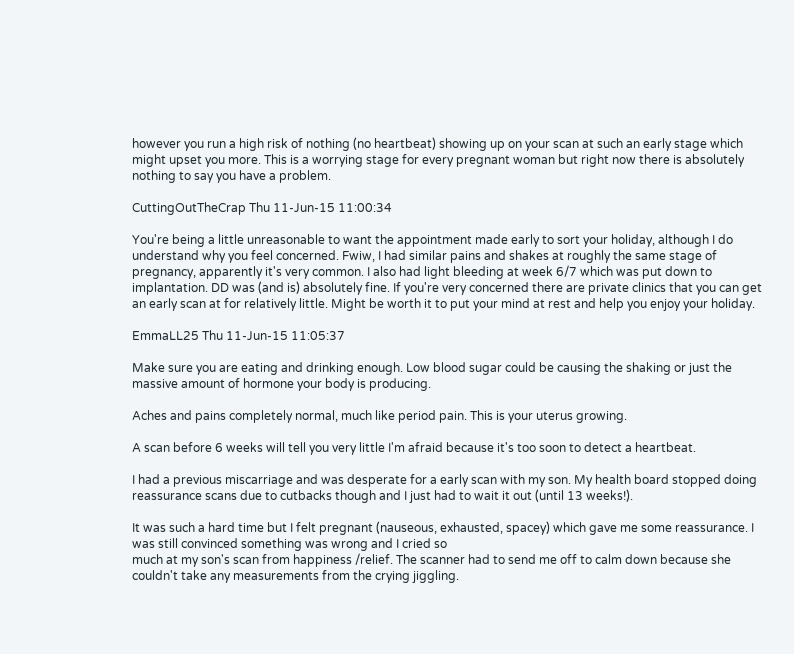however you run a high risk of nothing (no heartbeat) showing up on your scan at such an early stage which might upset you more. This is a worrying stage for every pregnant woman but right now there is absolutely nothing to say you have a problem.

CuttingOutTheCrap Thu 11-Jun-15 11:00:34

You're being a little unreasonable to want the appointment made early to sort your holiday, although I do understand why you feel concerned. Fwiw, I had similar pains and shakes at roughly the same stage of pregnancy, apparently it's very common. I also had light bleeding at week 6/7 which was put down to implantation. DD was (and is) absolutely fine. If you're very concerned there are private clinics that you can get an early scan at for relatively little. Might be worth it to put your mind at rest and help you enjoy your holiday.

EmmaLL25 Thu 11-Jun-15 11:05:37

Make sure you are eating and drinking enough. Low blood sugar could be causing the shaking or just the massive amount of hormone your body is producing.

Aches and pains completely normal, much like period pain. This is your uterus growing.

A scan before 6 weeks will tell you very little I'm afraid because it's too soon to detect a heartbeat.

I had a previous miscarriage and was desperate for a early scan with my son. My health board stopped doing reassurance scans due to cutbacks though and I just had to wait it out (until 13 weeks!).

It was such a hard time but I felt pregnant (nauseous, exhausted, spacey) which gave me some reassurance. I was still convinced something was wrong and I cried so
much at my son's scan from happiness /relief. The scanner had to send me off to calm down because she couldn't take any measurements from the crying jiggling.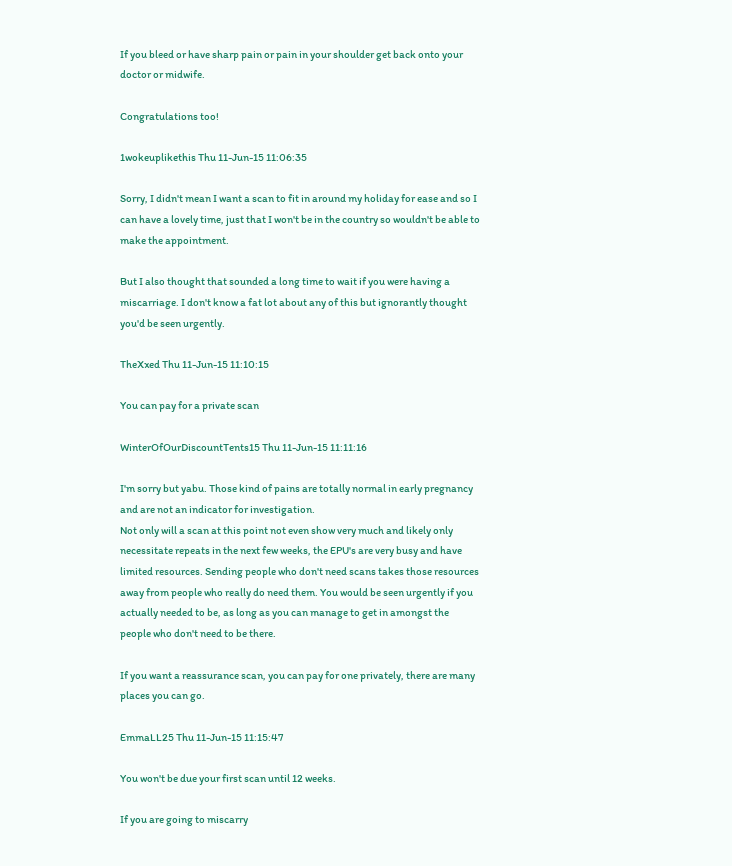If you bleed or have sharp pain or pain in your shoulder get back onto your doctor or midwife.

Congratulations too!

1wokeuplikethis Thu 11-Jun-15 11:06:35

Sorry, I didn't mean I want a scan to fit in around my holiday for ease and so I can have a lovely time, just that I won't be in the country so wouldn't be able to make the appointment.

But I also thought that sounded a long time to wait if you were having a miscarriage. I don't know a fat lot about any of this but ignorantly thought you'd be seen urgently.

TheXxed Thu 11-Jun-15 11:10:15

You can pay for a private scan

WinterOfOurDiscountTents15 Thu 11-Jun-15 11:11:16

I'm sorry but yabu. Those kind of pains are totally normal in early pregnancy and are not an indicator for investigation.
Not only will a scan at this point not even show very much and likely only necessitate repeats in the next few weeks, the EPU's are very busy and have limited resources. Sending people who don't need scans takes those resources away from people who really do need them. You would be seen urgently if you actually needed to be, as long as you can manage to get in amongst the people who don't need to be there.

If you want a reassurance scan, you can pay for one privately, there are many places you can go.

EmmaLL25 Thu 11-Jun-15 11:15:47

You won't be due your first scan until 12 weeks.

If you are going to miscarry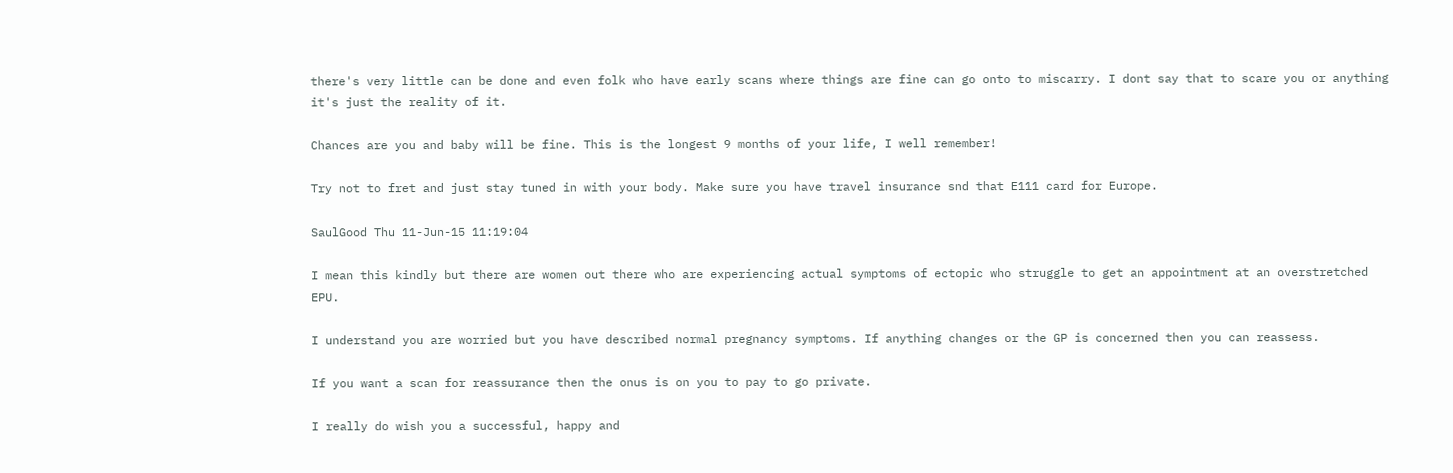there's very little can be done and even folk who have early scans where things are fine can go onto to miscarry. I dont say that to scare you or anything it's just the reality of it.

Chances are you and baby will be fine. This is the longest 9 months of your life, I well remember!

Try not to fret and just stay tuned in with your body. Make sure you have travel insurance snd that E111 card for Europe.

SaulGood Thu 11-Jun-15 11:19:04

I mean this kindly but there are women out there who are experiencing actual symptoms of ectopic who struggle to get an appointment at an overstretched EPU.

I understand you are worried but you have described normal pregnancy symptoms. If anything changes or the GP is concerned then you can reassess.

If you want a scan for reassurance then the onus is on you to pay to go private.

I really do wish you a successful, happy and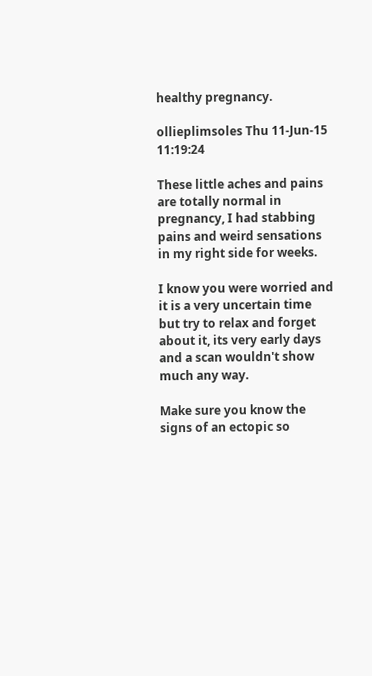healthy pregnancy.

ollieplimsoles Thu 11-Jun-15 11:19:24

These little aches and pains are totally normal in pregnancy, I had stabbing pains and weird sensations in my right side for weeks.

I know you were worried and it is a very uncertain time but try to relax and forget about it, its very early days and a scan wouldn't show much any way.

Make sure you know the signs of an ectopic so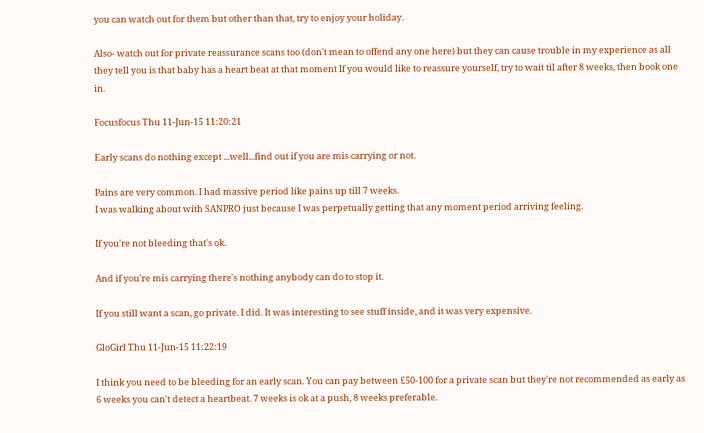you can watch out for them but other than that, try to enjoy your holiday.

Also- watch out for private reassurance scans too (don't mean to offend any one here) but they can cause trouble in my experience as all they tell you is that baby has a heart beat at that moment If you would like to reassure yourself, try to wait til after 8 weeks, then book one in.

Focusfocus Thu 11-Jun-15 11:20:21

Early scans do nothing except ...well...find out if you are mis carrying or not.

Pains are very common. I had massive period like pains up till 7 weeks.
I was walking about with SANPRO just because I was perpetually getting that any moment period arriving feeling.

If you're not bleeding that's ok.

And if you're mis carrying there's nothing anybody can do to stop it.

If you still want a scan, go private. I did. It was interesting to see stuff inside, and it was very expensive.

GloGirl Thu 11-Jun-15 11:22:19

I think you need to be bleeding for an early scan. You can pay between £50-100 for a private scan but they're not recommended as early as 6 weeks you can't detect a heartbeat. 7 weeks is ok at a push, 8 weeks preferable.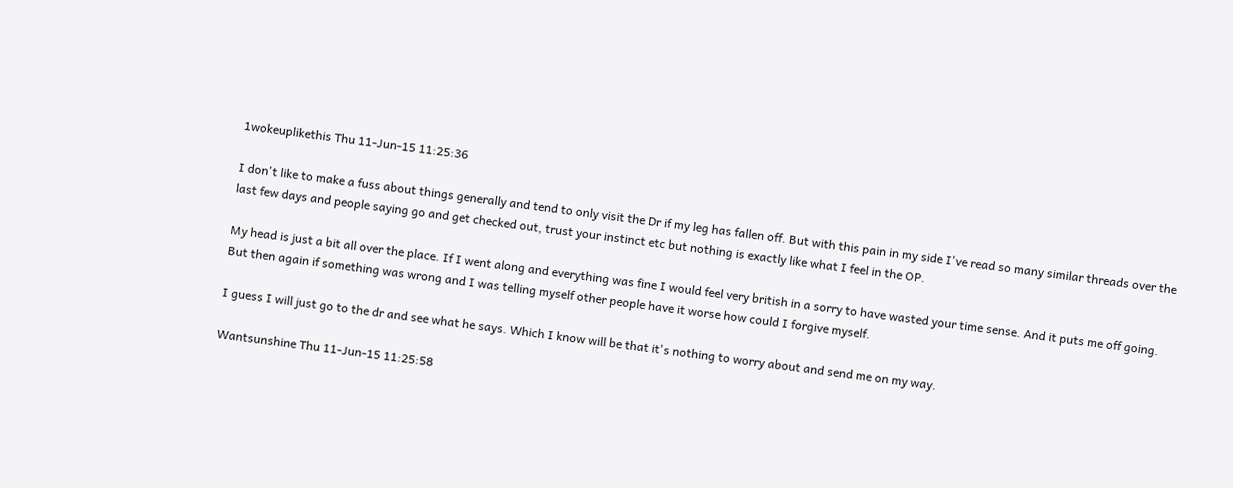1wokeuplikethis Thu 11-Jun-15 11:25:36

I don't like to make a fuss about things generally and tend to only visit the Dr if my leg has fallen off. But with this pain in my side I've read so many similar threads over the last few days and people saying go and get checked out, trust your instinct etc but nothing is exactly like what I feel in the OP.

My head is just a bit all over the place. If I went along and everything was fine I would feel very british in a sorry to have wasted your time sense. And it puts me off going. But then again if something was wrong and I was telling myself other people have it worse how could I forgive myself.

I guess I will just go to the dr and see what he says. Which I know will be that it's nothing to worry about and send me on my way.

Wantsunshine Thu 11-Jun-15 11:25:58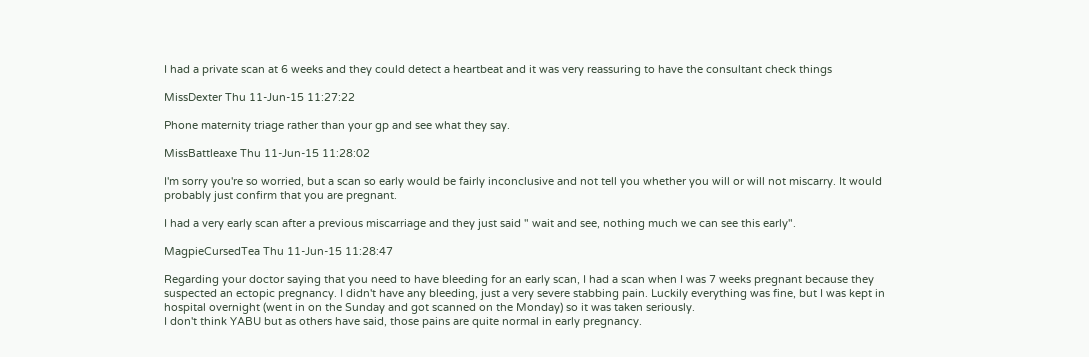I had a private scan at 6 weeks and they could detect a heartbeat and it was very reassuring to have the consultant check things

MissDexter Thu 11-Jun-15 11:27:22

Phone maternity triage rather than your gp and see what they say.

MissBattleaxe Thu 11-Jun-15 11:28:02

I'm sorry you're so worried, but a scan so early would be fairly inconclusive and not tell you whether you will or will not miscarry. It would probably just confirm that you are pregnant.

I had a very early scan after a previous miscarriage and they just said " wait and see, nothing much we can see this early".

MagpieCursedTea Thu 11-Jun-15 11:28:47

Regarding your doctor saying that you need to have bleeding for an early scan, I had a scan when I was 7 weeks pregnant because they suspected an ectopic pregnancy. I didn't have any bleeding, just a very severe stabbing pain. Luckily everything was fine, but I was kept in hospital overnight (went in on the Sunday and got scanned on the Monday) so it was taken seriously.
I don't think YABU but as others have said, those pains are quite normal in early pregnancy.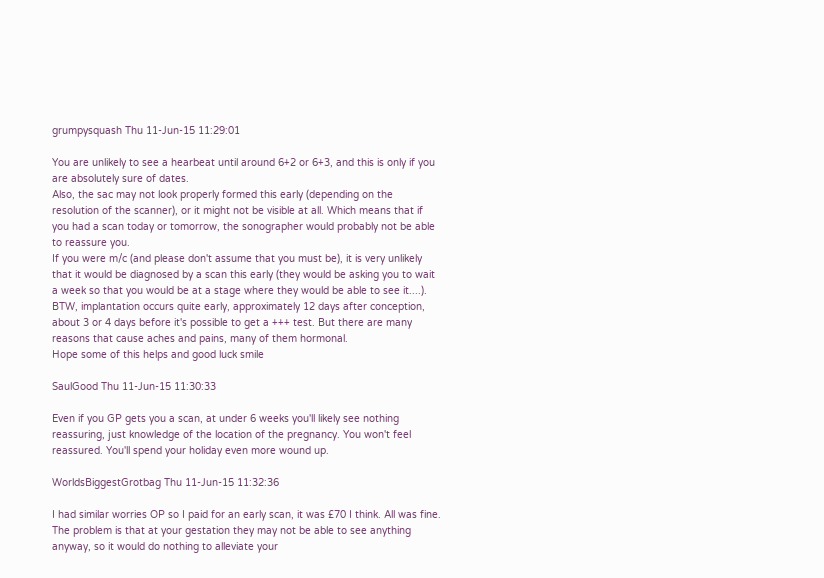grumpysquash Thu 11-Jun-15 11:29:01

You are unlikely to see a hearbeat until around 6+2 or 6+3, and this is only if you are absolutely sure of dates.
Also, the sac may not look properly formed this early (depending on the resolution of the scanner), or it might not be visible at all. Which means that if you had a scan today or tomorrow, the sonographer would probably not be able to reassure you.
If you were m/c (and please don't assume that you must be), it is very unlikely that it would be diagnosed by a scan this early (they would be asking you to wait a week so that you would be at a stage where they would be able to see it....).
BTW, implantation occurs quite early, approximately 12 days after conception, about 3 or 4 days before it's possible to get a +++ test. But there are many reasons that cause aches and pains, many of them hormonal.
Hope some of this helps and good luck smile

SaulGood Thu 11-Jun-15 11:30:33

Even if you GP gets you a scan, at under 6 weeks you'll likely see nothing reassuring, just knowledge of the location of the pregnancy. You won't feel reassured. You'll spend your holiday even more wound up.

WorldsBiggestGrotbag Thu 11-Jun-15 11:32:36

I had similar worries OP so I paid for an early scan, it was £70 I think. All was fine.
The problem is that at your gestation they may not be able to see anything anyway, so it would do nothing to alleviate your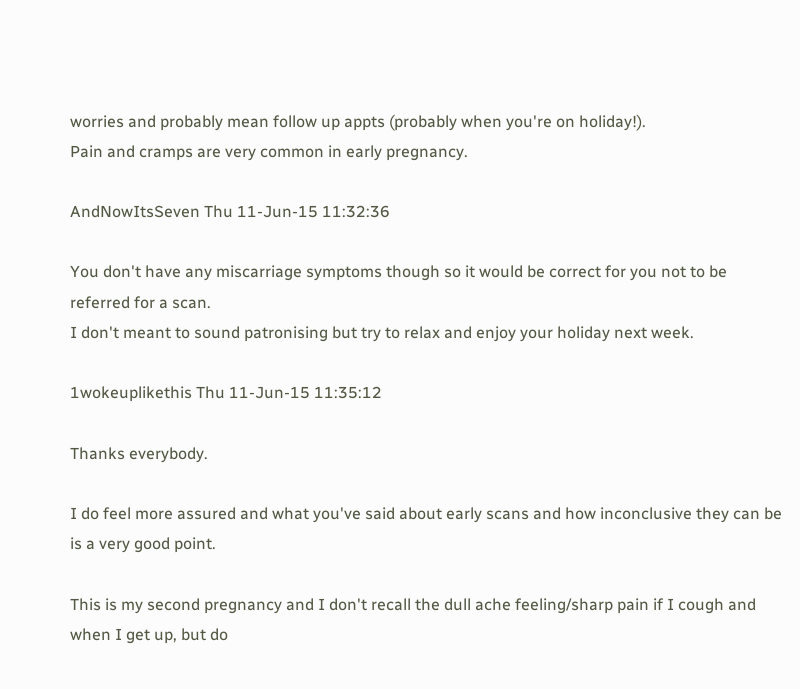worries and probably mean follow up appts (probably when you're on holiday!).
Pain and cramps are very common in early pregnancy.

AndNowItsSeven Thu 11-Jun-15 11:32:36

You don't have any miscarriage symptoms though so it would be correct for you not to be referred for a scan.
I don't meant to sound patronising but try to relax and enjoy your holiday next week.

1wokeuplikethis Thu 11-Jun-15 11:35:12

Thanks everybody.

I do feel more assured and what you've said about early scans and how inconclusive they can be is a very good point.

This is my second pregnancy and I don't recall the dull ache feeling/sharp pain if I cough and when I get up, but do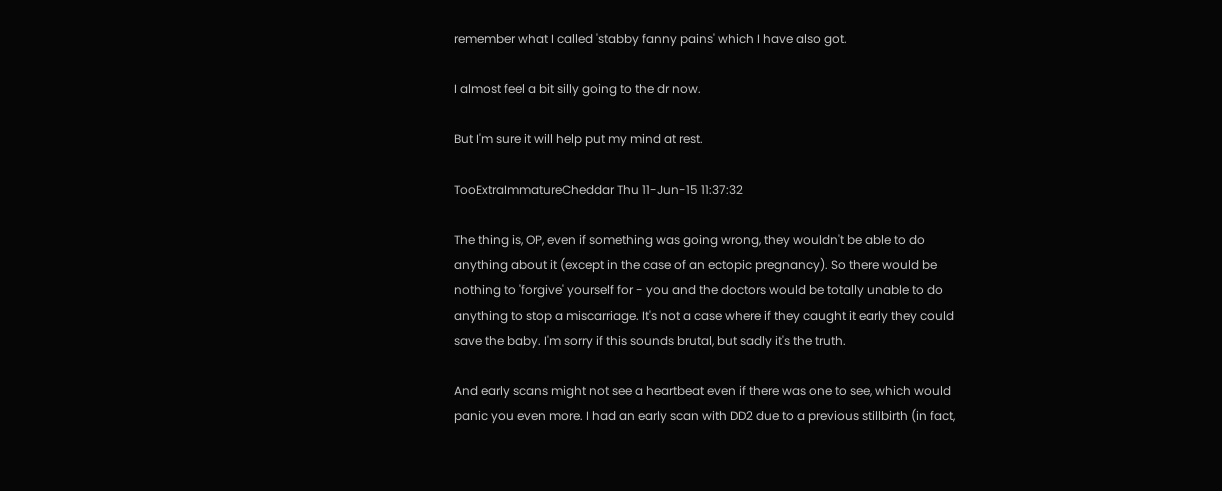remember what I called 'stabby fanny pains' which I have also got.

I almost feel a bit silly going to the dr now.

But I'm sure it will help put my mind at rest.

TooExtraImmatureCheddar Thu 11-Jun-15 11:37:32

The thing is, OP, even if something was going wrong, they wouldn't be able to do anything about it (except in the case of an ectopic pregnancy). So there would be nothing to 'forgive' yourself for - you and the doctors would be totally unable to do anything to stop a miscarriage. It's not a case where if they caught it early they could save the baby. I'm sorry if this sounds brutal, but sadly it's the truth.

And early scans might not see a heartbeat even if there was one to see, which would panic you even more. I had an early scan with DD2 due to a previous stillbirth (in fact,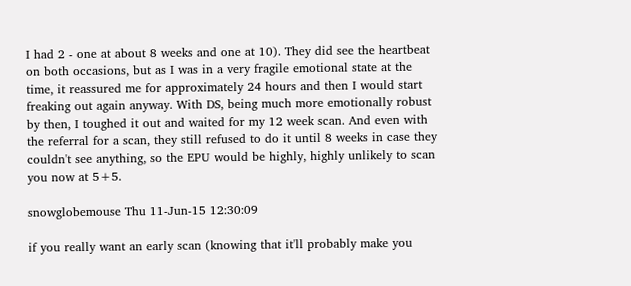I had 2 - one at about 8 weeks and one at 10). They did see the heartbeat on both occasions, but as I was in a very fragile emotional state at the time, it reassured me for approximately 24 hours and then I would start freaking out again anyway. With DS, being much more emotionally robust by then, I toughed it out and waited for my 12 week scan. And even with the referral for a scan, they still refused to do it until 8 weeks in case they couldn't see anything, so the EPU would be highly, highly unlikely to scan you now at 5+5.

snowglobemouse Thu 11-Jun-15 12:30:09

if you really want an early scan (knowing that it'll probably make you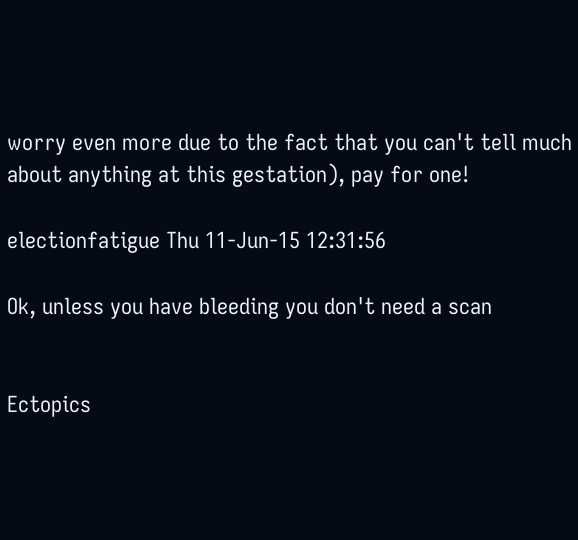worry even more due to the fact that you can't tell much about anything at this gestation), pay for one!

electionfatigue Thu 11-Jun-15 12:31:56

Ok, unless you have bleeding you don't need a scan


Ectopics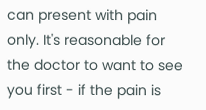can present with pain only. It's reasonable for the doctor to want to see you first - if the pain is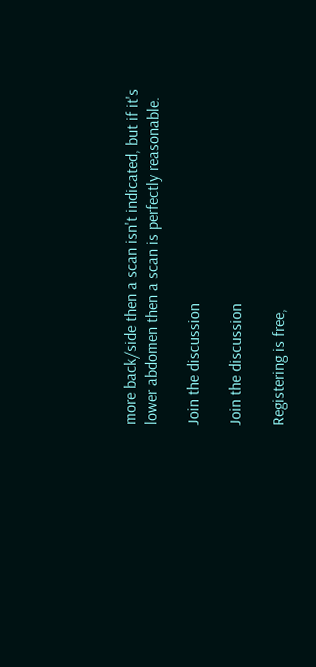more back/side then a scan isn't indicated, but if it's lower abdomen then a scan is perfectly reasonable.

Join the discussion

Join the discussion

Registering is free,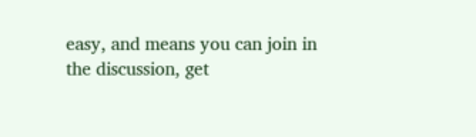easy, and means you can join in the discussion, get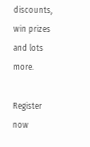discounts, win prizes and lots more.

Register now